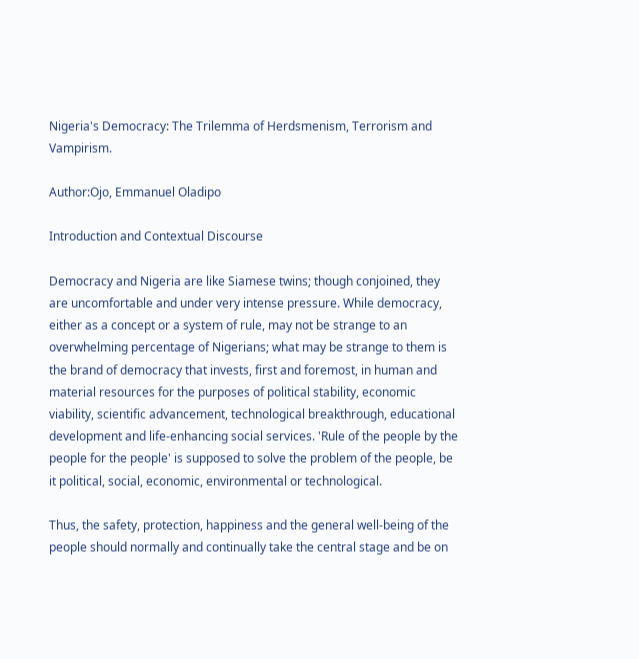Nigeria's Democracy: The Trilemma of Herdsmenism, Terrorism and Vampirism.

Author:Ojo, Emmanuel Oladipo

Introduction and Contextual Discourse

Democracy and Nigeria are like Siamese twins; though conjoined, they are uncomfortable and under very intense pressure. While democracy, either as a concept or a system of rule, may not be strange to an overwhelming percentage of Nigerians; what may be strange to them is the brand of democracy that invests, first and foremost, in human and material resources for the purposes of political stability, economic viability, scientific advancement, technological breakthrough, educational development and life-enhancing social services. 'Rule of the people by the people for the people' is supposed to solve the problem of the people, be it political, social, economic, environmental or technological.

Thus, the safety, protection, happiness and the general well-being of the people should normally and continually take the central stage and be on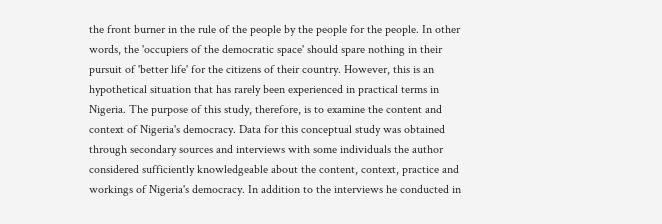the front burner in the rule of the people by the people for the people. In other words, the 'occupiers of the democratic space' should spare nothing in their pursuit of 'better life' for the citizens of their country. However, this is an hypothetical situation that has rarely been experienced in practical terms in Nigeria. The purpose of this study, therefore, is to examine the content and context of Nigeria's democracy. Data for this conceptual study was obtained through secondary sources and interviews with some individuals the author considered sufficiently knowledgeable about the content, context, practice and workings of Nigeria's democracy. In addition to the interviews he conducted in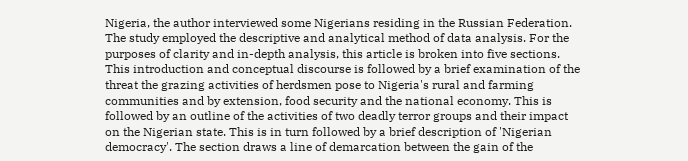Nigeria, the author interviewed some Nigerians residing in the Russian Federation. The study employed the descriptive and analytical method of data analysis. For the purposes of clarity and in-depth analysis, this article is broken into five sections. This introduction and conceptual discourse is followed by a brief examination of the threat the grazing activities of herdsmen pose to Nigeria's rural and farming communities and by extension, food security and the national economy. This is followed by an outline of the activities of two deadly terror groups and their impact on the Nigerian state. This is in turn followed by a brief description of 'Nigerian democracy'. The section draws a line of demarcation between the gain of the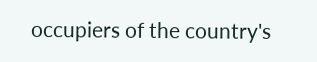occupiers of the country's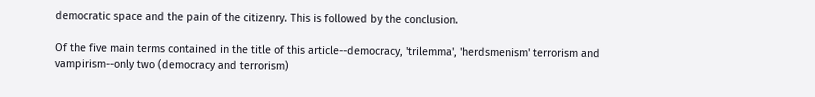democratic space and the pain of the citizenry. This is followed by the conclusion.

Of the five main terms contained in the title of this article--democracy, 'trilemma', 'herdsmenism' terrorism and vampirism--only two (democracy and terrorism)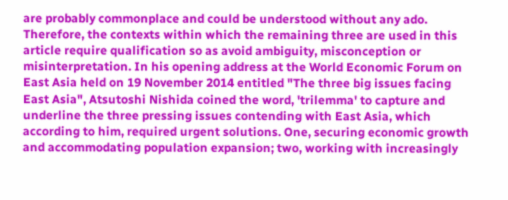are probably commonplace and could be understood without any ado. Therefore, the contexts within which the remaining three are used in this article require qualification so as avoid ambiguity, misconception or misinterpretation. In his opening address at the World Economic Forum on East Asia held on 19 November 2014 entitled "The three big issues facing East Asia", Atsutoshi Nishida coined the word, 'trilemma' to capture and underline the three pressing issues contending with East Asia, which according to him, required urgent solutions. One, securing economic growth and accommodating population expansion; two, working with increasingly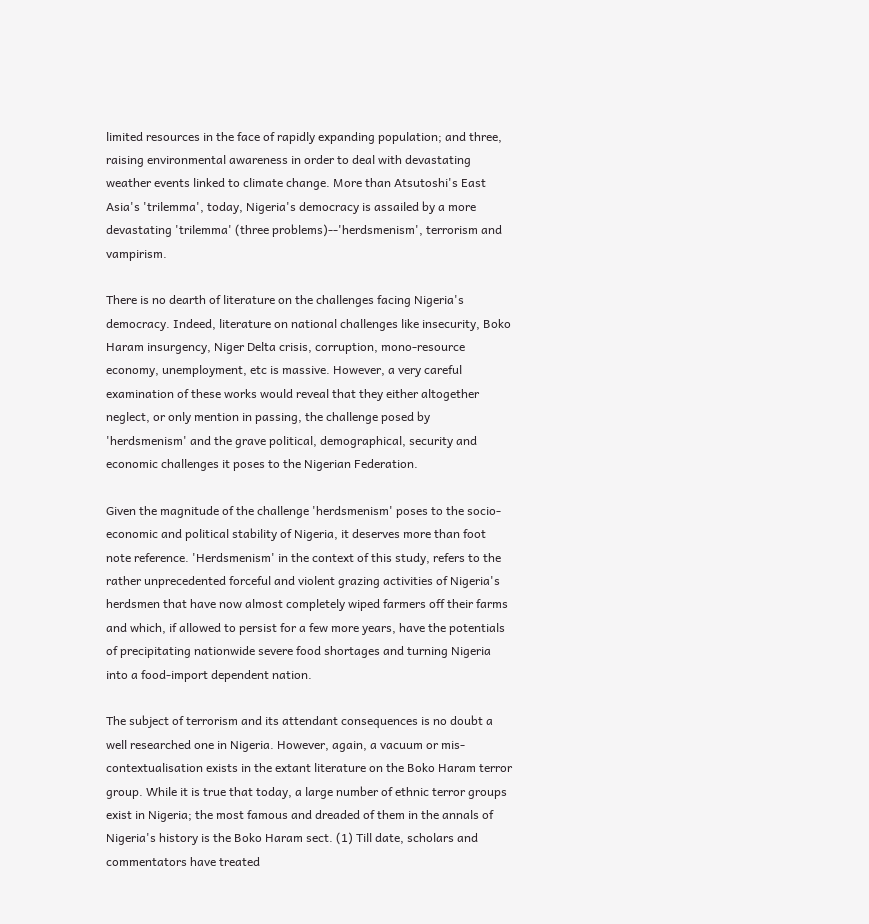limited resources in the face of rapidly expanding population; and three, raising environmental awareness in order to deal with devastating weather events linked to climate change. More than Atsutoshi's East Asia's 'trilemma', today, Nigeria's democracy is assailed by a more devastating 'trilemma' (three problems)--'herdsmenism', terrorism and vampirism.

There is no dearth of literature on the challenges facing Nigeria's democracy. Indeed, literature on national challenges like insecurity, Boko Haram insurgency, Niger Delta crisis, corruption, mono-resource economy, unemployment, etc is massive. However, a very careful examination of these works would reveal that they either altogether neglect, or only mention in passing, the challenge posed by 'herdsmenism' and the grave political, demographical, security and economic challenges it poses to the Nigerian Federation.

Given the magnitude of the challenge 'herdsmenism' poses to the socio-economic and political stability of Nigeria, it deserves more than foot note reference. 'Herdsmenism' in the context of this study, refers to the rather unprecedented forceful and violent grazing activities of Nigeria's herdsmen that have now almost completely wiped farmers off their farms and which, if allowed to persist for a few more years, have the potentials of precipitating nationwide severe food shortages and turning Nigeria into a food-import dependent nation.

The subject of terrorism and its attendant consequences is no doubt a well researched one in Nigeria. However, again, a vacuum or mis-contextualisation exists in the extant literature on the Boko Haram terror group. While it is true that today, a large number of ethnic terror groups exist in Nigeria; the most famous and dreaded of them in the annals of Nigeria's history is the Boko Haram sect. (1) Till date, scholars and commentators have treated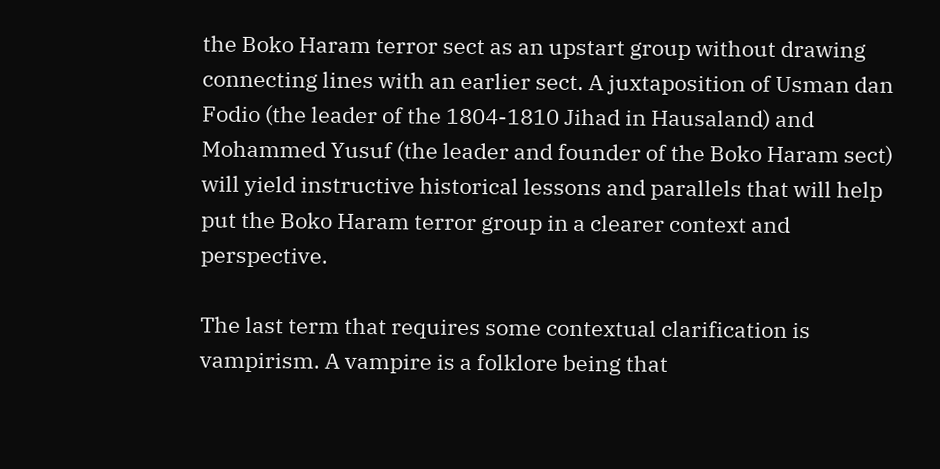the Boko Haram terror sect as an upstart group without drawing connecting lines with an earlier sect. A juxtaposition of Usman dan Fodio (the leader of the 1804-1810 Jihad in Hausaland) and Mohammed Yusuf (the leader and founder of the Boko Haram sect) will yield instructive historical lessons and parallels that will help put the Boko Haram terror group in a clearer context and perspective.

The last term that requires some contextual clarification is vampirism. A vampire is a folklore being that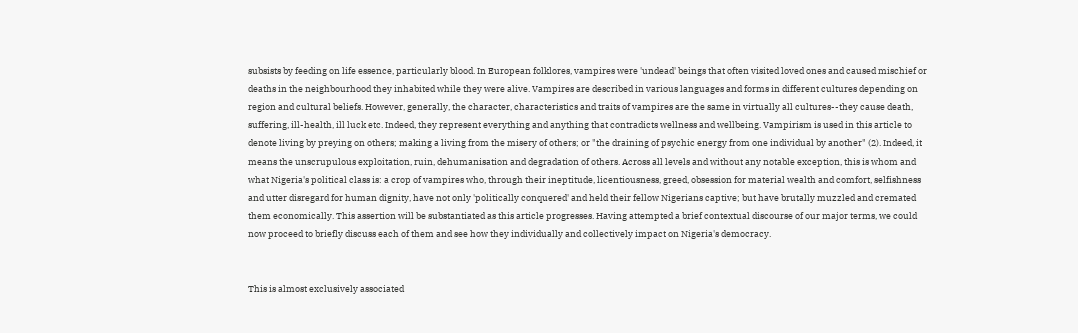subsists by feeding on life essence, particularly blood. In European folklores, vampires were 'undead' beings that often visited loved ones and caused mischief or deaths in the neighbourhood they inhabited while they were alive. Vampires are described in various languages and forms in different cultures depending on region and cultural beliefs. However, generally, the character, characteristics and traits of vampires are the same in virtually all cultures--they cause death, suffering, ill-health, ill luck etc. Indeed, they represent everything and anything that contradicts wellness and wellbeing. Vampirism is used in this article to denote living by preying on others; making a living from the misery of others; or "the draining of psychic energy from one individual by another" (2). Indeed, it means the unscrupulous exploitation, ruin, dehumanisation and degradation of others. Across all levels and without any notable exception, this is whom and what Nigeria's political class is: a crop of vampires who, through their ineptitude, licentiousness, greed, obsession for material wealth and comfort, selfishness and utter disregard for human dignity, have not only 'politically conquered' and held their fellow Nigerians captive; but have brutally muzzled and cremated them economically. This assertion will be substantiated as this article progresses. Having attempted a brief contextual discourse of our major terms, we could now proceed to briefly discuss each of them and see how they individually and collectively impact on Nigeria's democracy.


This is almost exclusively associated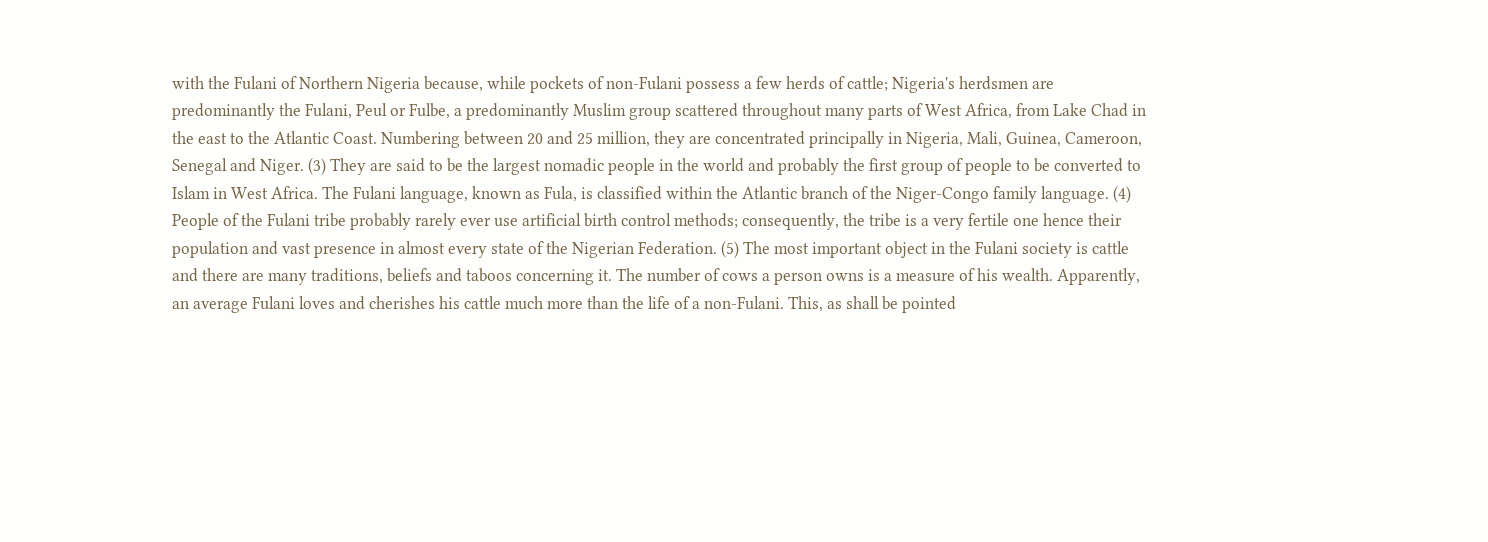with the Fulani of Northern Nigeria because, while pockets of non-Fulani possess a few herds of cattle; Nigeria's herdsmen are predominantly the Fulani, Peul or Fulbe, a predominantly Muslim group scattered throughout many parts of West Africa, from Lake Chad in the east to the Atlantic Coast. Numbering between 20 and 25 million, they are concentrated principally in Nigeria, Mali, Guinea, Cameroon, Senegal and Niger. (3) They are said to be the largest nomadic people in the world and probably the first group of people to be converted to Islam in West Africa. The Fulani language, known as Fula, is classified within the Atlantic branch of the Niger-Congo family language. (4) People of the Fulani tribe probably rarely ever use artificial birth control methods; consequently, the tribe is a very fertile one hence their population and vast presence in almost every state of the Nigerian Federation. (5) The most important object in the Fulani society is cattle and there are many traditions, beliefs and taboos concerning it. The number of cows a person owns is a measure of his wealth. Apparently, an average Fulani loves and cherishes his cattle much more than the life of a non-Fulani. This, as shall be pointed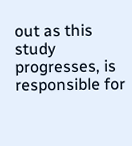out as this study progresses, is responsible for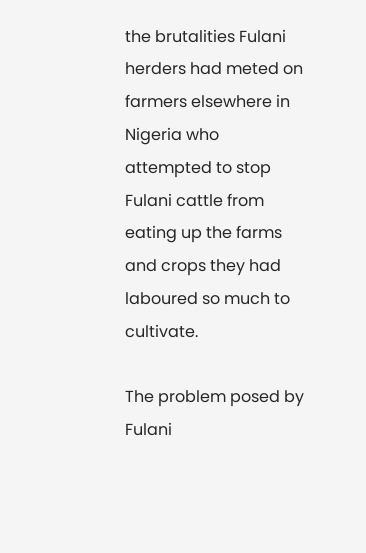the brutalities Fulani herders had meted on farmers elsewhere in Nigeria who attempted to stop Fulani cattle from eating up the farms and crops they had laboured so much to cultivate.

The problem posed by Fulani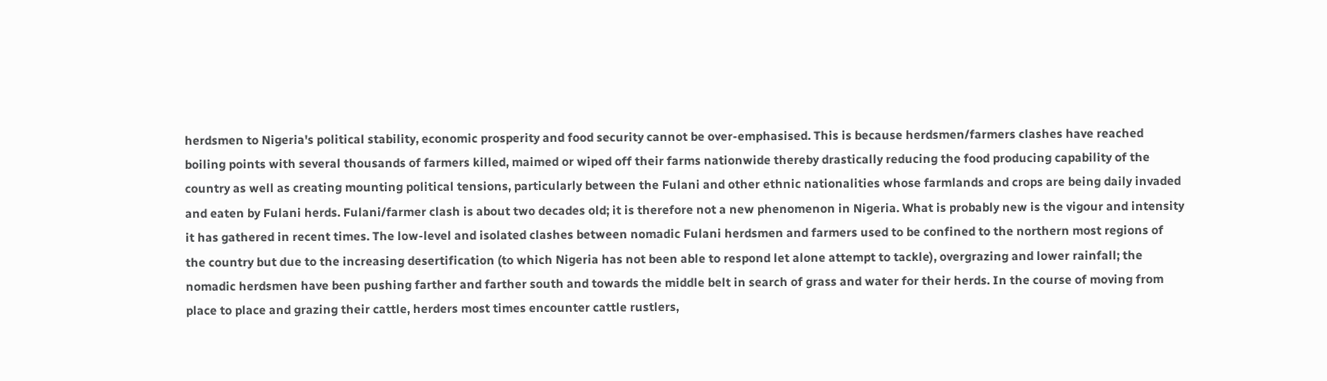herdsmen to Nigeria's political stability, economic prosperity and food security cannot be over-emphasised. This is because herdsmen/farmers clashes have reached boiling points with several thousands of farmers killed, maimed or wiped off their farms nationwide thereby drastically reducing the food producing capability of the country as well as creating mounting political tensions, particularly between the Fulani and other ethnic nationalities whose farmlands and crops are being daily invaded and eaten by Fulani herds. Fulani/farmer clash is about two decades old; it is therefore not a new phenomenon in Nigeria. What is probably new is the vigour and intensity it has gathered in recent times. The low-level and isolated clashes between nomadic Fulani herdsmen and farmers used to be confined to the northern most regions of the country but due to the increasing desertification (to which Nigeria has not been able to respond let alone attempt to tackle), overgrazing and lower rainfall; the nomadic herdsmen have been pushing farther and farther south and towards the middle belt in search of grass and water for their herds. In the course of moving from place to place and grazing their cattle, herders most times encounter cattle rustlers,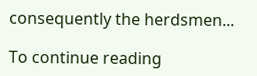consequently the herdsmen...

To continue reading